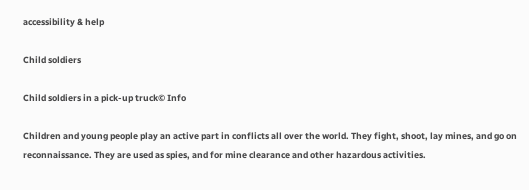accessibility & help

Child soldiers

Child soldiers in a pick-up truck© Info

Children and young people play an active part in conflicts all over the world. They fight, shoot, lay mines, and go on reconnaissance. They are used as spies, and for mine clearance and other hazardous activities.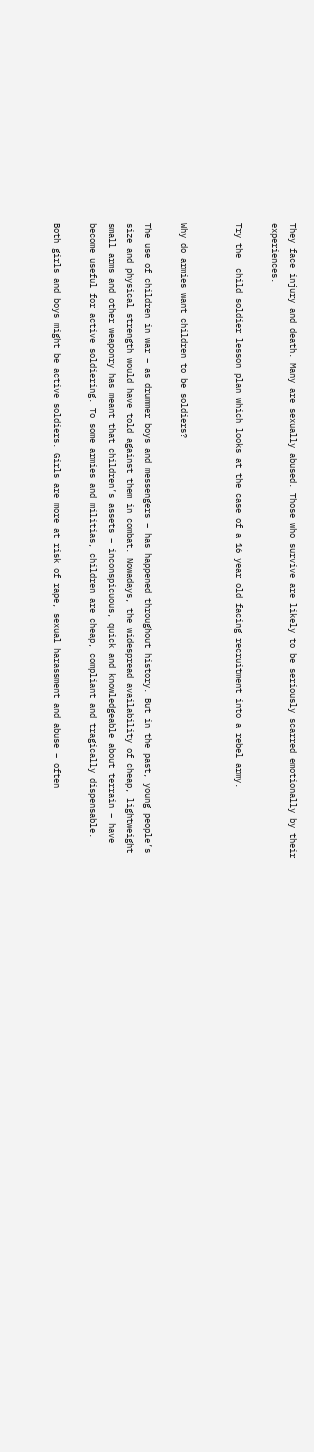They face injury and death. Many are sexually abused. Those who survive are likely to be seriously scarred emotionally by their experiences.

Try the  child soldier lesson plan which looks at the case of a 16 year old facing recruitment into a rebel army.


Why do armies want children to be soldiers?

The use of children in war – as drummer boys and messengers – has happened throughout history. But in the past, young people’s size and physical strength would have told against them in combat. Nowadays, the widespread availability of cheap, lightweight small arms and other weaponry has meant that children’s assets – inconspicuous, quick and knowledgeable about terrain – have become useful for active soldiering. To some armies and militias, children are cheap, compliant and tragically dispensable.

Both girls and boys might be active soldiers. Girls are more at risk of rape, sexual harassment and abuse – often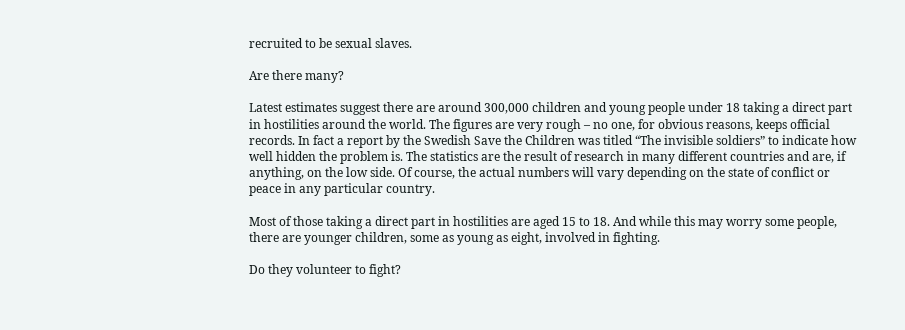recruited to be sexual slaves.

Are there many?

Latest estimates suggest there are around 300,000 children and young people under 18 taking a direct part in hostilities around the world. The figures are very rough – no one, for obvious reasons, keeps official records. In fact a report by the Swedish Save the Children was titled “The invisible soldiers” to indicate how well hidden the problem is. The statistics are the result of research in many different countries and are, if anything, on the low side. Of course, the actual numbers will vary depending on the state of conflict or peace in any particular country.

Most of those taking a direct part in hostilities are aged 15 to 18. And while this may worry some people, there are younger children, some as young as eight, involved in fighting.

Do they volunteer to fight?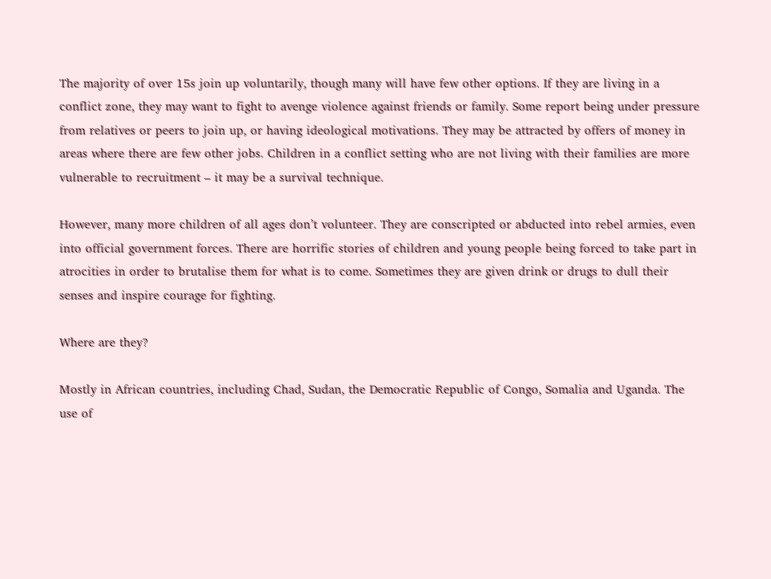The majority of over 15s join up voluntarily, though many will have few other options. If they are living in a conflict zone, they may want to fight to avenge violence against friends or family. Some report being under pressure from relatives or peers to join up, or having ideological motivations. They may be attracted by offers of money in areas where there are few other jobs. Children in a conflict setting who are not living with their families are more vulnerable to recruitment – it may be a survival technique.

However, many more children of all ages don’t volunteer. They are conscripted or abducted into rebel armies, even into official government forces. There are horrific stories of children and young people being forced to take part in atrocities in order to brutalise them for what is to come. Sometimes they are given drink or drugs to dull their senses and inspire courage for fighting.

Where are they?

Mostly in African countries, including Chad, Sudan, the Democratic Republic of Congo, Somalia and Uganda. The use of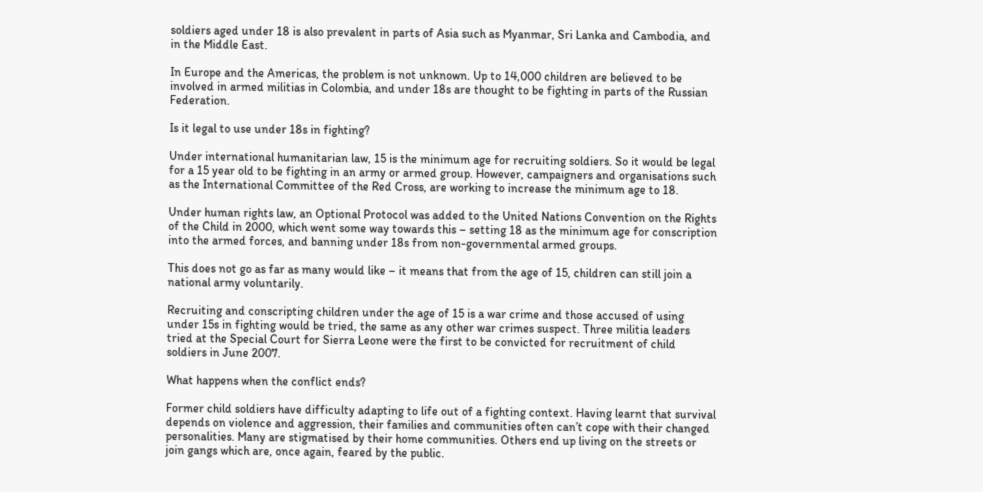soldiers aged under 18 is also prevalent in parts of Asia such as Myanmar, Sri Lanka and Cambodia, and in the Middle East.

In Europe and the Americas, the problem is not unknown. Up to 14,000 children are believed to be involved in armed militias in Colombia, and under 18s are thought to be fighting in parts of the Russian Federation.

Is it legal to use under 18s in fighting?

Under international humanitarian law, 15 is the minimum age for recruiting soldiers. So it would be legal for a 15 year old to be fighting in an army or armed group. However, campaigners and organisations such as the International Committee of the Red Cross, are working to increase the minimum age to 18.

Under human rights law, an Optional Protocol was added to the United Nations Convention on the Rights of the Child in 2000, which went some way towards this – setting 18 as the minimum age for conscription into the armed forces, and banning under 18s from non-governmental armed groups.

This does not go as far as many would like – it means that from the age of 15, children can still join a national army voluntarily.

Recruiting and conscripting children under the age of 15 is a war crime and those accused of using under 15s in fighting would be tried, the same as any other war crimes suspect. Three militia leaders tried at the Special Court for Sierra Leone were the first to be convicted for recruitment of child soldiers in June 2007.

What happens when the conflict ends?

Former child soldiers have difficulty adapting to life out of a fighting context. Having learnt that survival depends on violence and aggression, their families and communities often can’t cope with their changed personalities. Many are stigmatised by their home communities. Others end up living on the streets or join gangs which are, once again, feared by the public.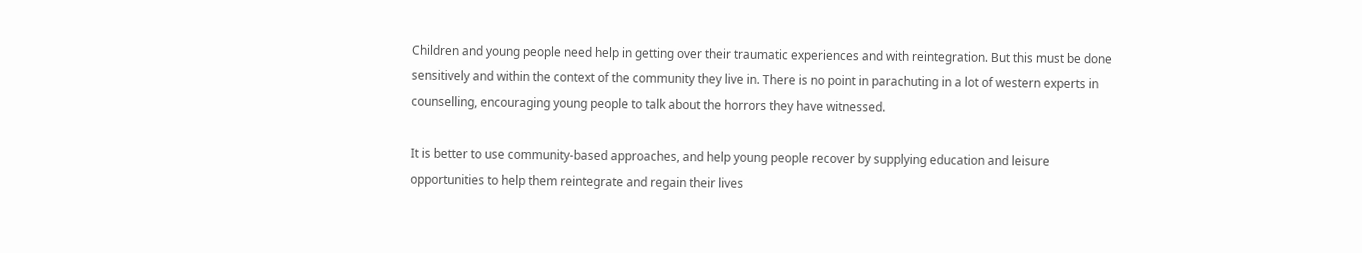Children and young people need help in getting over their traumatic experiences and with reintegration. But this must be done sensitively and within the context of the community they live in. There is no point in parachuting in a lot of western experts in counselling, encouraging young people to talk about the horrors they have witnessed.

It is better to use community-based approaches, and help young people recover by supplying education and leisure opportunities to help them reintegrate and regain their lives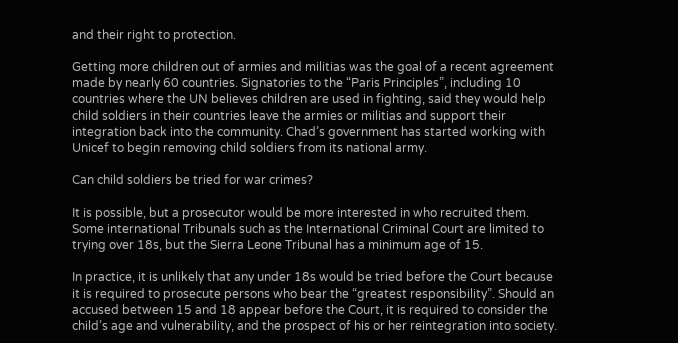and their right to protection.

Getting more children out of armies and militias was the goal of a recent agreement made by nearly 60 countries. Signatories to the “Paris Principles”, including 10 countries where the UN believes children are used in fighting, said they would help child soldiers in their countries leave the armies or militias and support their integration back into the community. Chad’s government has started working with Unicef to begin removing child soldiers from its national army.

Can child soldiers be tried for war crimes?

It is possible, but a prosecutor would be more interested in who recruited them. Some international Tribunals such as the International Criminal Court are limited to trying over 18s, but the Sierra Leone Tribunal has a minimum age of 15.

In practice, it is unlikely that any under 18s would be tried before the Court because it is required to prosecute persons who bear the “greatest responsibility”. Should an accused between 15 and 18 appear before the Court, it is required to consider the child’s age and vulnerability, and the prospect of his or her reintegration into society.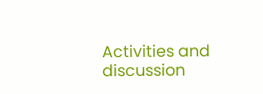Activities and discussion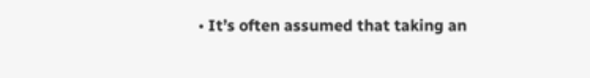• It’s often assumed that taking an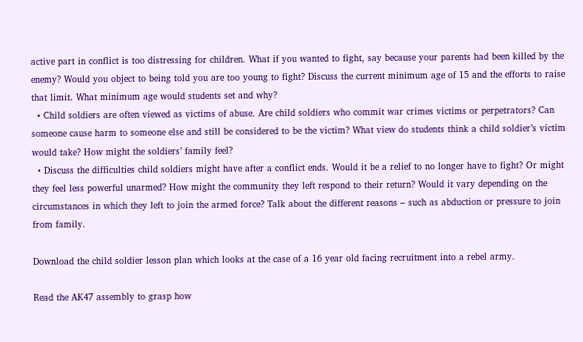active part in conflict is too distressing for children. What if you wanted to fight, say because your parents had been killed by the enemy? Would you object to being told you are too young to fight? Discuss the current minimum age of 15 and the efforts to raise that limit. What minimum age would students set and why?
  • Child soldiers are often viewed as victims of abuse. Are child soldiers who commit war crimes victims or perpetrators? Can someone cause harm to someone else and still be considered to be the victim? What view do students think a child soldier’s victim would take? How might the soldiers’ family feel?
  • Discuss the difficulties child soldiers might have after a conflict ends. Would it be a relief to no longer have to fight? Or might they feel less powerful unarmed? How might the community they left respond to their return? Would it vary depending on the circumstances in which they left to join the armed force? Talk about the different reasons – such as abduction or pressure to join from family.

Download the child soldier lesson plan which looks at the case of a 16 year old facing recruitment into a rebel army.

Read the AK47 assembly to grasp how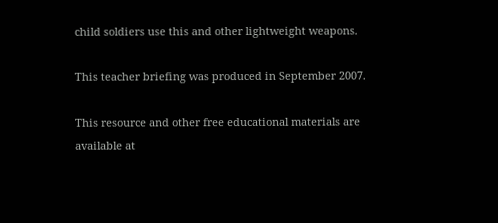child soldiers use this and other lightweight weapons.

This teacher briefing was produced in September 2007.

This resource and other free educational materials are available at